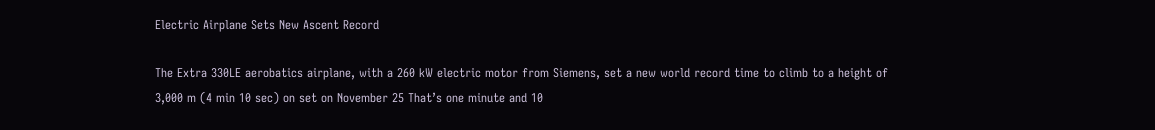Electric Airplane Sets New Ascent Record

The Extra 330LE aerobatics airplane, with a 260 kW electric motor from Siemens, set a new world record time to climb to a height of 3,000 m (4 min 10 sec) on set on November 25 That’s one minute and 10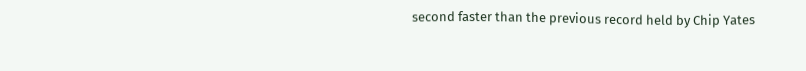second faster than the previous record held by Chip Yates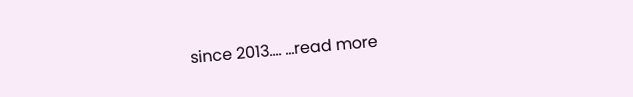since 2013…. …read more